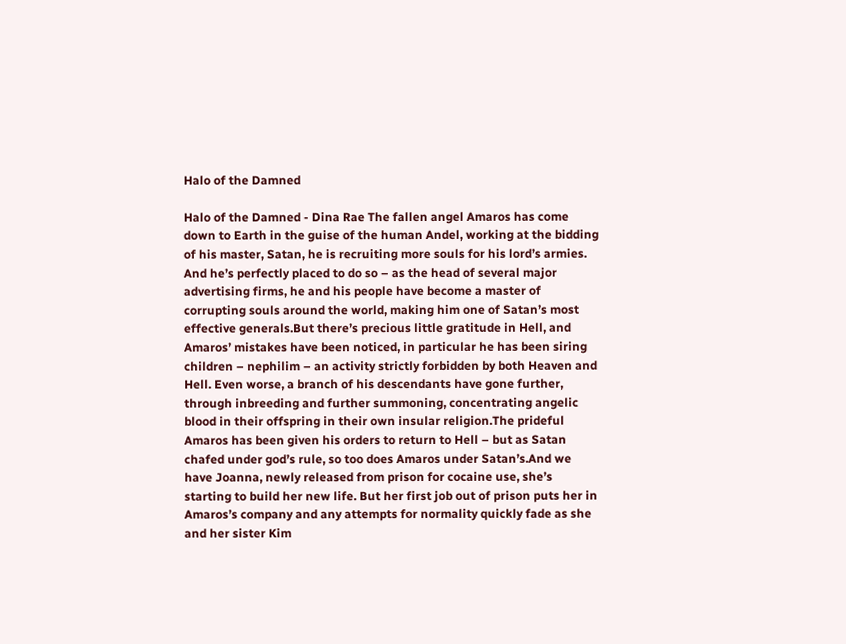Halo of the Damned

Halo of the Damned - Dina Rae The fallen angel Amaros has come down to Earth in the guise of the human Andel, working at the bidding of his master, Satan, he is recruiting more souls for his lord’s armies. And he’s perfectly placed to do so – as the head of several major advertising firms, he and his people have become a master of corrupting souls around the world, making him one of Satan’s most effective generals.But there’s precious little gratitude in Hell, and Amaros’ mistakes have been noticed, in particular he has been siring children – nephilim – an activity strictly forbidden by both Heaven and Hell. Even worse, a branch of his descendants have gone further, through inbreeding and further summoning, concentrating angelic blood in their offspring in their own insular religion.The prideful Amaros has been given his orders to return to Hell – but as Satan chafed under god’s rule, so too does Amaros under Satan’s.And we have Joanna, newly released from prison for cocaine use, she’s starting to build her new life. But her first job out of prison puts her in Amaros’s company and any attempts for normality quickly fade as she and her sister Kim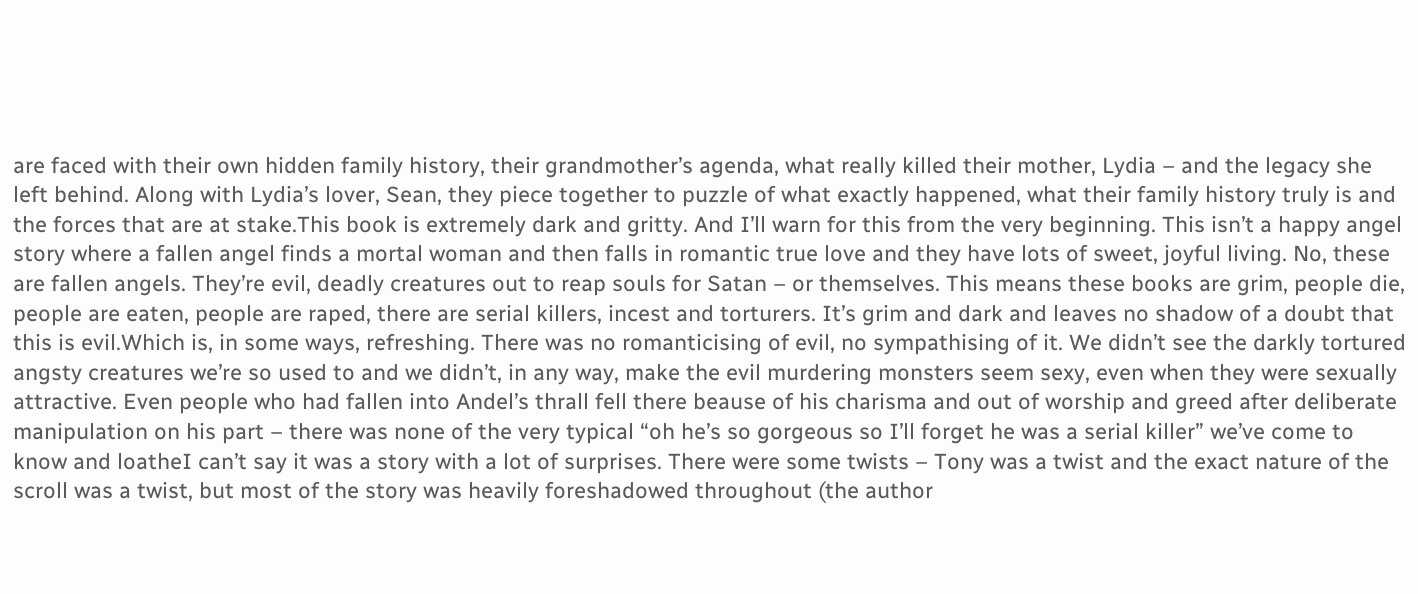are faced with their own hidden family history, their grandmother’s agenda, what really killed their mother, Lydia – and the legacy she left behind. Along with Lydia’s lover, Sean, they piece together to puzzle of what exactly happened, what their family history truly is and the forces that are at stake.This book is extremely dark and gritty. And I’ll warn for this from the very beginning. This isn’t a happy angel story where a fallen angel finds a mortal woman and then falls in romantic true love and they have lots of sweet, joyful living. No, these are fallen angels. They’re evil, deadly creatures out to reap souls for Satan – or themselves. This means these books are grim, people die, people are eaten, people are raped, there are serial killers, incest and torturers. It’s grim and dark and leaves no shadow of a doubt that this is evil.Which is, in some ways, refreshing. There was no romanticising of evil, no sympathising of it. We didn’t see the darkly tortured angsty creatures we’re so used to and we didn’t, in any way, make the evil murdering monsters seem sexy, even when they were sexually attractive. Even people who had fallen into Andel’s thrall fell there beause of his charisma and out of worship and greed after deliberate manipulation on his part – there was none of the very typical “oh he’s so gorgeous so I’ll forget he was a serial killer” we’ve come to know and loatheI can’t say it was a story with a lot of surprises. There were some twists – Tony was a twist and the exact nature of the scroll was a twist, but most of the story was heavily foreshadowed throughout (the author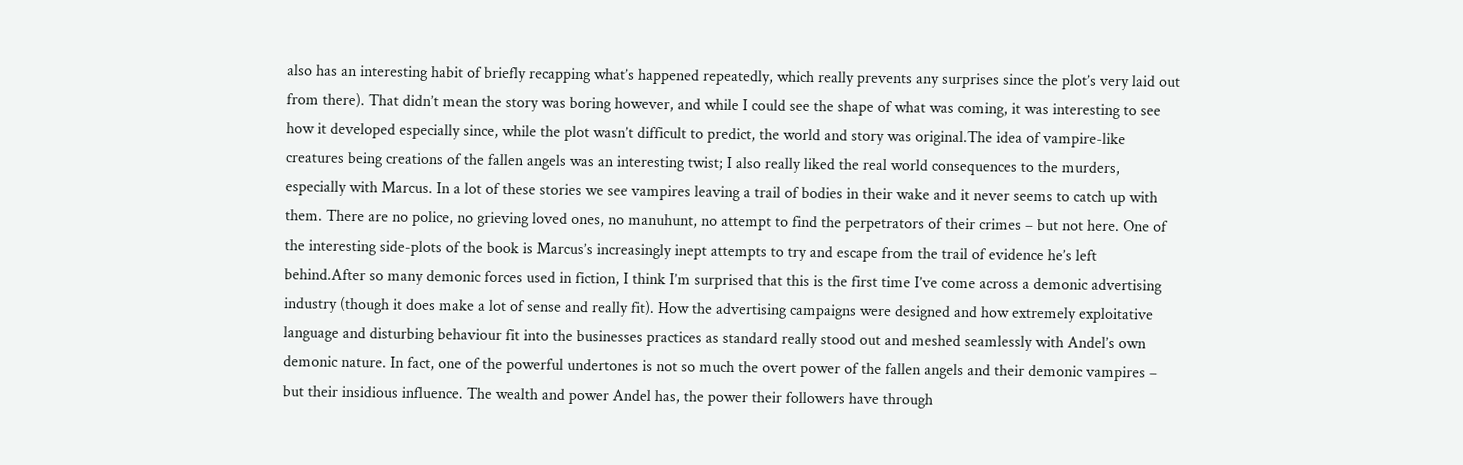also has an interesting habit of briefly recapping what’s happened repeatedly, which really prevents any surprises since the plot’s very laid out from there). That didn’t mean the story was boring however, and while I could see the shape of what was coming, it was interesting to see how it developed especially since, while the plot wasn’t difficult to predict, the world and story was original.The idea of vampire-like creatures being creations of the fallen angels was an interesting twist; I also really liked the real world consequences to the murders, especially with Marcus. In a lot of these stories we see vampires leaving a trail of bodies in their wake and it never seems to catch up with them. There are no police, no grieving loved ones, no manuhunt, no attempt to find the perpetrators of their crimes – but not here. One of the interesting side-plots of the book is Marcus’s increasingly inept attempts to try and escape from the trail of evidence he’s left behind.After so many demonic forces used in fiction, I think I’m surprised that this is the first time I’ve come across a demonic advertising industry (though it does make a lot of sense and really fit). How the advertising campaigns were designed and how extremely exploitative language and disturbing behaviour fit into the businesses practices as standard really stood out and meshed seamlessly with Andel’s own demonic nature. In fact, one of the powerful undertones is not so much the overt power of the fallen angels and their demonic vampires – but their insidious influence. The wealth and power Andel has, the power their followers have through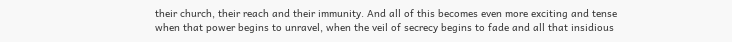their church, their reach and their immunity. And all of this becomes even more exciting and tense when that power begins to unravel, when the veil of secrecy begins to fade and all that insidious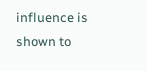influence is shown to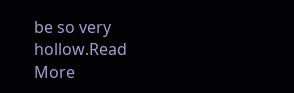be so very hollow.Read More